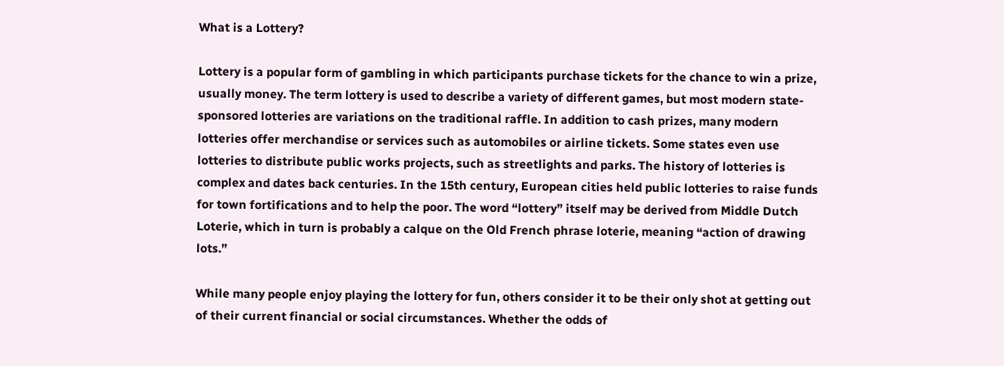What is a Lottery?

Lottery is a popular form of gambling in which participants purchase tickets for the chance to win a prize, usually money. The term lottery is used to describe a variety of different games, but most modern state-sponsored lotteries are variations on the traditional raffle. In addition to cash prizes, many modern lotteries offer merchandise or services such as automobiles or airline tickets. Some states even use lotteries to distribute public works projects, such as streetlights and parks. The history of lotteries is complex and dates back centuries. In the 15th century, European cities held public lotteries to raise funds for town fortifications and to help the poor. The word “lottery” itself may be derived from Middle Dutch Loterie, which in turn is probably a calque on the Old French phrase loterie, meaning “action of drawing lots.”

While many people enjoy playing the lottery for fun, others consider it to be their only shot at getting out of their current financial or social circumstances. Whether the odds of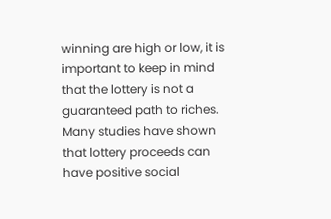winning are high or low, it is important to keep in mind that the lottery is not a guaranteed path to riches. Many studies have shown that lottery proceeds can have positive social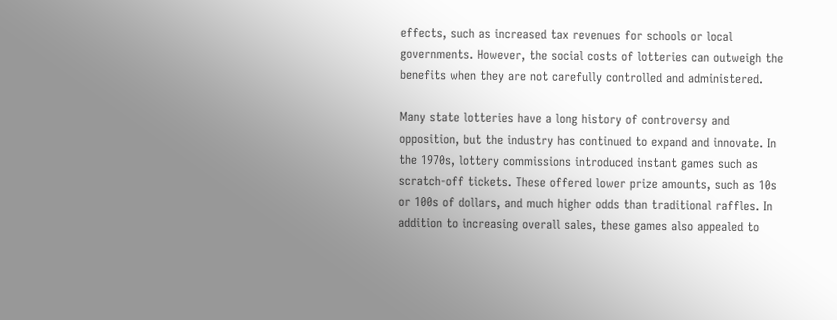effects, such as increased tax revenues for schools or local governments. However, the social costs of lotteries can outweigh the benefits when they are not carefully controlled and administered.

Many state lotteries have a long history of controversy and opposition, but the industry has continued to expand and innovate. In the 1970s, lottery commissions introduced instant games such as scratch-off tickets. These offered lower prize amounts, such as 10s or 100s of dollars, and much higher odds than traditional raffles. In addition to increasing overall sales, these games also appealed to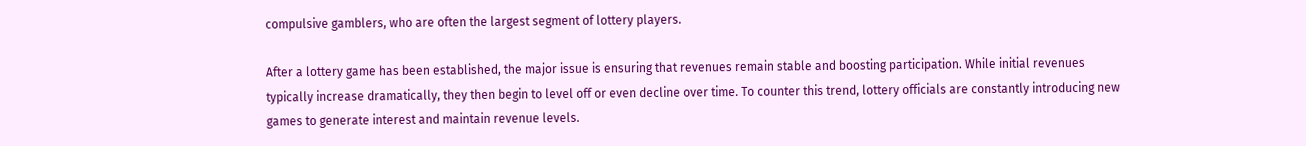compulsive gamblers, who are often the largest segment of lottery players.

After a lottery game has been established, the major issue is ensuring that revenues remain stable and boosting participation. While initial revenues typically increase dramatically, they then begin to level off or even decline over time. To counter this trend, lottery officials are constantly introducing new games to generate interest and maintain revenue levels.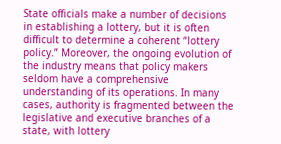State officials make a number of decisions in establishing a lottery, but it is often difficult to determine a coherent “lottery policy.” Moreover, the ongoing evolution of the industry means that policy makers seldom have a comprehensive understanding of its operations. In many cases, authority is fragmented between the legislative and executive branches of a state, with lottery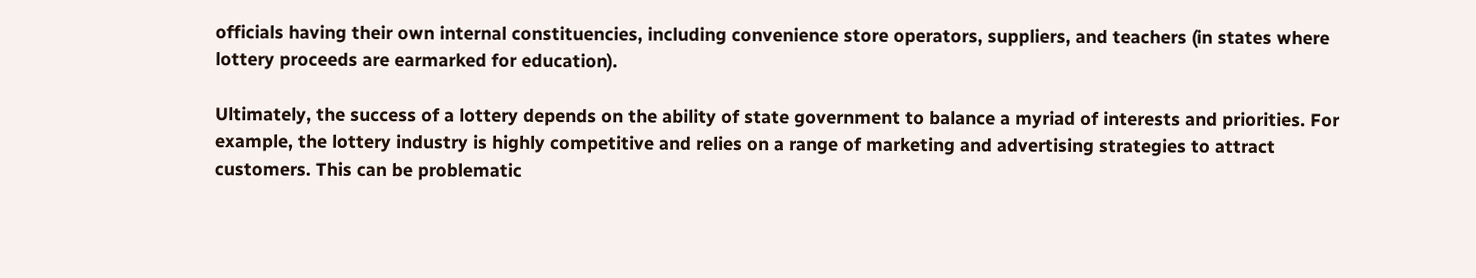officials having their own internal constituencies, including convenience store operators, suppliers, and teachers (in states where lottery proceeds are earmarked for education).

Ultimately, the success of a lottery depends on the ability of state government to balance a myriad of interests and priorities. For example, the lottery industry is highly competitive and relies on a range of marketing and advertising strategies to attract customers. This can be problematic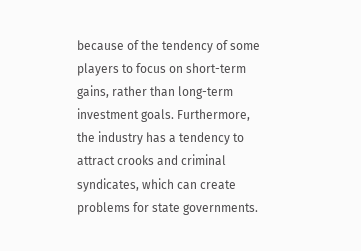because of the tendency of some players to focus on short-term gains, rather than long-term investment goals. Furthermore, the industry has a tendency to attract crooks and criminal syndicates, which can create problems for state governments.